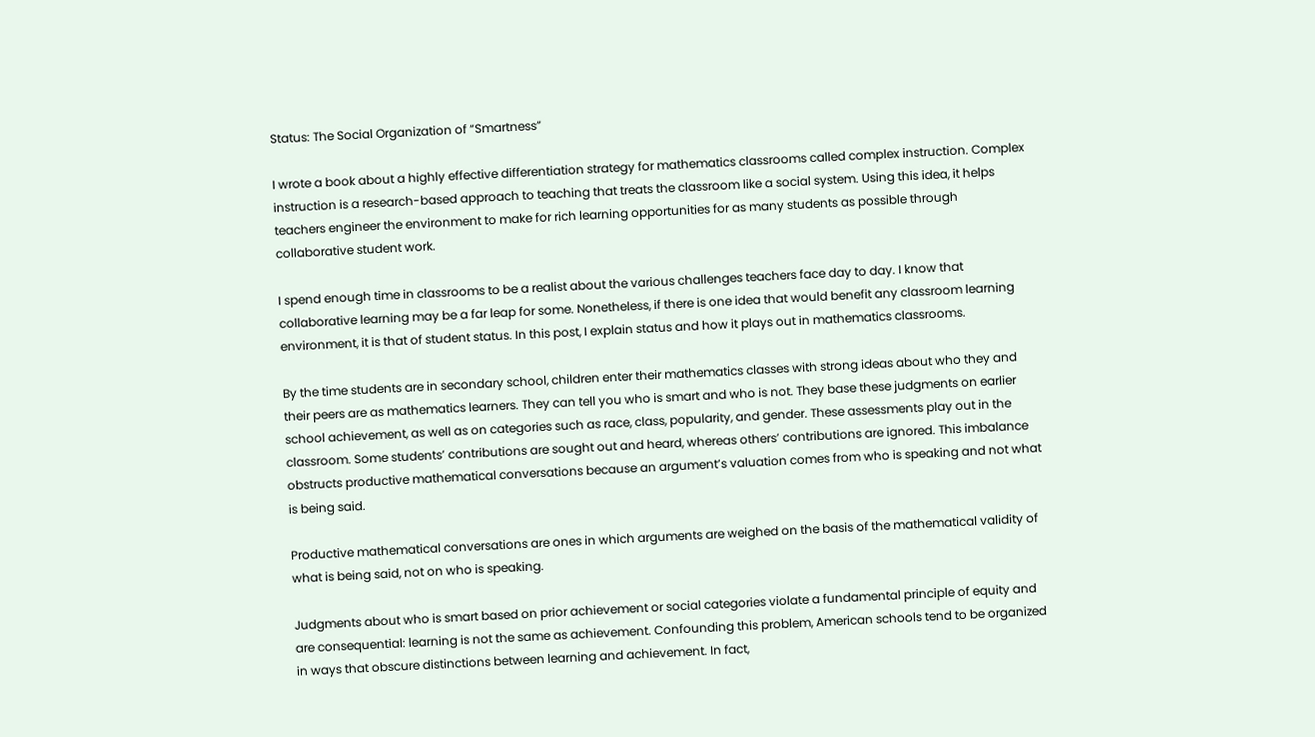Status: The Social Organization of “Smartness”

I wrote a book about a highly effective differentiation strategy for mathematics classrooms called complex instruction. Complex instruction is a research-based approach to teaching that treats the classroom like a social system. Using this idea, it helps teachers engineer the environment to make for rich learning opportunities for as many students as possible through collaborative student work.

I spend enough time in classrooms to be a realist about the various challenges teachers face day to day. I know that collaborative learning may be a far leap for some. Nonetheless, if there is one idea that would benefit any classroom learning environment, it is that of student status. In this post, I explain status and how it plays out in mathematics classrooms.

By the time students are in secondary school, children enter their mathematics classes with strong ideas about who they and their peers are as mathematics learners. They can tell you who is smart and who is not. They base these judgments on earlier school achievement, as well as on categories such as race, class, popularity, and gender. These assessments play out in the classroom. Some students’ contributions are sought out and heard, whereas others’ contributions are ignored. This imbalance obstructs productive mathematical conversations because an argument’s valuation comes from who is speaking and not what is being said.

Productive mathematical conversations are ones in which arguments are weighed on the basis of the mathematical validity of what is being said, not on who is speaking.

Judgments about who is smart based on prior achievement or social categories violate a fundamental principle of equity and are consequential: learning is not the same as achievement. Confounding this problem, American schools tend to be organized in ways that obscure distinctions between learning and achievement. In fact,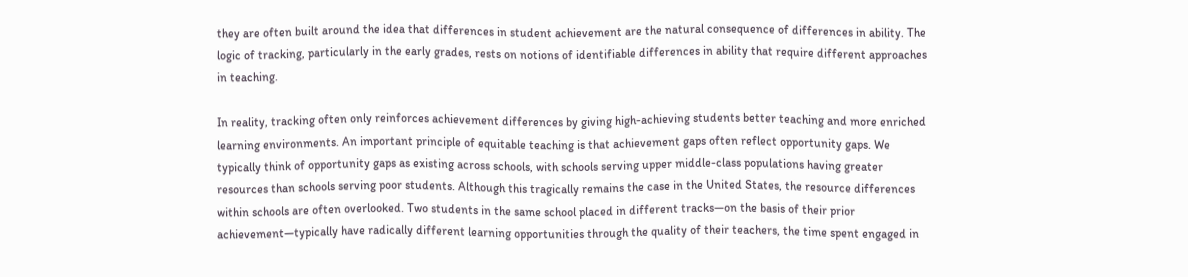they are often built around the idea that differences in student achievement are the natural consequence of differences in ability. The logic of tracking, particularly in the early grades, rests on notions of identifiable differences in ability that require different approaches in teaching.

In reality, tracking often only reinforces achievement differences by giving high-achieving students better teaching and more enriched learning environments. An important principle of equitable teaching is that achievement gaps often reflect opportunity gaps. We typically think of opportunity gaps as existing across schools, with schools serving upper middle-class populations having greater resources than schools serving poor students. Although this tragically remains the case in the United States, the resource differences within schools are often overlooked. Two students in the same school placed in different tracks—on the basis of their prior achievement—typically have radically different learning opportunities through the quality of their teachers, the time spent engaged in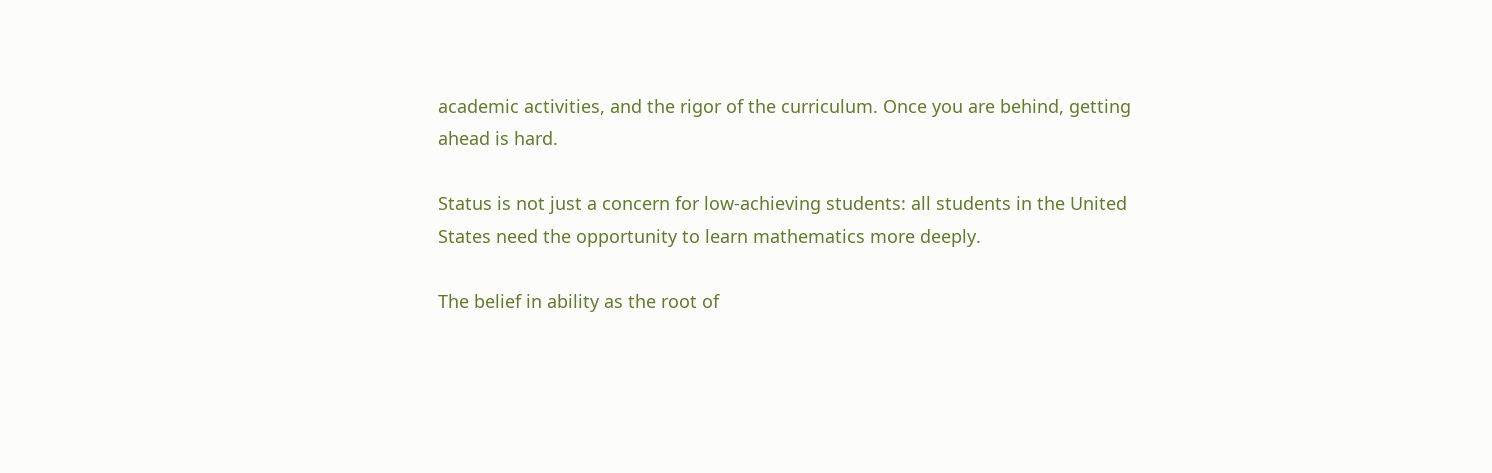academic activities, and the rigor of the curriculum. Once you are behind, getting ahead is hard.

Status is not just a concern for low-achieving students: all students in the United States need the opportunity to learn mathematics more deeply.

The belief in ability as the root of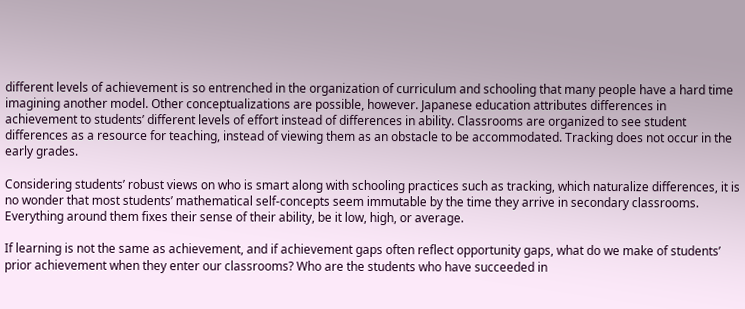different levels of achievement is so entrenched in the organization of curriculum and schooling that many people have a hard time imagining another model. Other conceptualizations are possible, however. Japanese education attributes differences in achievement to students’ different levels of effort instead of differences in ability. Classrooms are organized to see student differences as a resource for teaching, instead of viewing them as an obstacle to be accommodated. Tracking does not occur in the early grades.

Considering students’ robust views on who is smart along with schooling practices such as tracking, which naturalize differences, it is no wonder that most students’ mathematical self-concepts seem immutable by the time they arrive in secondary classrooms. Everything around them fixes their sense of their ability, be it low, high, or average.

If learning is not the same as achievement, and if achievement gaps often reflect opportunity gaps, what do we make of students’ prior achievement when they enter our classrooms? Who are the students who have succeeded in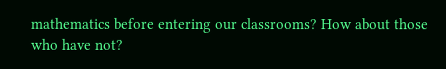mathematics before entering our classrooms? How about those who have not?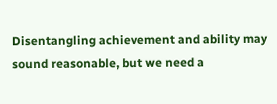Disentangling achievement and ability may sound reasonable, but we need a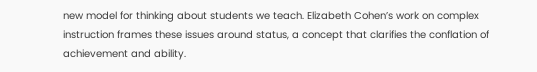new model for thinking about students we teach. Elizabeth Cohen’s work on complex instruction frames these issues around status, a concept that clarifies the conflation of achievement and ability.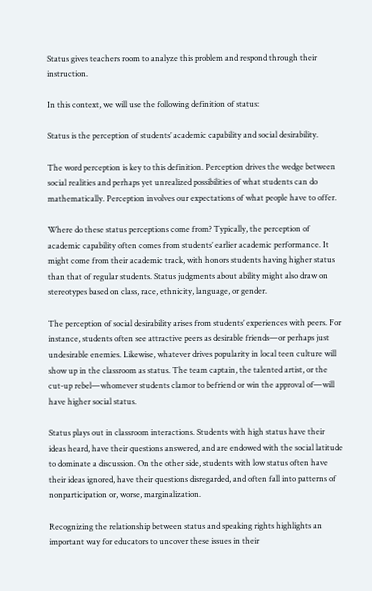Status gives teachers room to analyze this problem and respond through their instruction.

In this context, we will use the following definition of status:

Status is the perception of students’ academic capability and social desirability.

The word perception is key to this definition. Perception drives the wedge between social realities and perhaps yet unrealized possibilities of what students can do mathematically. Perception involves our expectations of what people have to offer.

Where do these status perceptions come from? Typically, the perception of academic capability often comes from students’ earlier academic performance. It might come from their academic track, with honors students having higher status than that of regular students. Status judgments about ability might also draw on stereotypes based on class, race, ethnicity, language, or gender.

The perception of social desirability arises from students’ experiences with peers. For instance, students often see attractive peers as desirable friends—or perhaps just undesirable enemies. Likewise, whatever drives popularity in local teen culture will show up in the classroom as status. The team captain, the talented artist, or the cut-up rebel—whomever students clamor to befriend or win the approval of—will have higher social status.

Status plays out in classroom interactions. Students with high status have their ideas heard, have their questions answered, and are endowed with the social latitude to dominate a discussion. On the other side, students with low status often have their ideas ignored, have their questions disregarded, and often fall into patterns of nonparticipation or, worse, marginalization.

Recognizing the relationship between status and speaking rights highlights an important way for educators to uncover these issues in their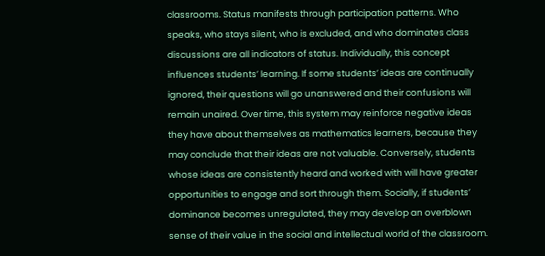classrooms. Status manifests through participation patterns. Who speaks, who stays silent, who is excluded, and who dominates class discussions are all indicators of status. Individually, this concept influences students’ learning. If some students’ ideas are continually ignored, their questions will go unanswered and their confusions will remain unaired. Over time, this system may reinforce negative ideas they have about themselves as mathematics learners, because they may conclude that their ideas are not valuable. Conversely, students whose ideas are consistently heard and worked with will have greater opportunities to engage and sort through them. Socially, if students’ dominance becomes unregulated, they may develop an overblown sense of their value in the social and intellectual world of the classroom.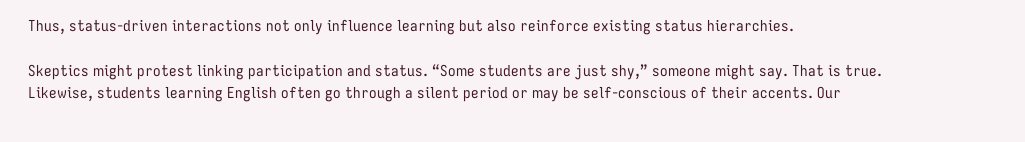Thus, status-driven interactions not only influence learning but also reinforce existing status hierarchies.

Skeptics might protest linking participation and status. “Some students are just shy,” someone might say. That is true. Likewise, students learning English often go through a silent period or may be self-conscious of their accents. Our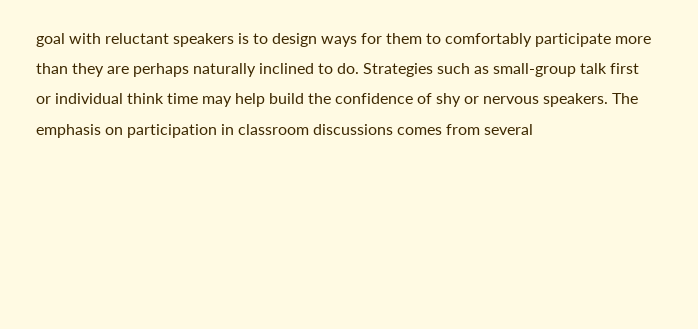goal with reluctant speakers is to design ways for them to comfortably participate more than they are perhaps naturally inclined to do. Strategies such as small-group talk first or individual think time may help build the confidence of shy or nervous speakers. The emphasis on participation in classroom discussions comes from several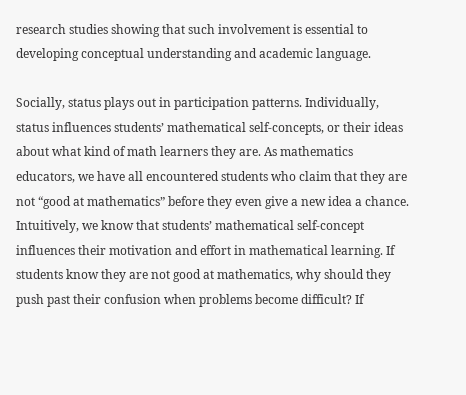research studies showing that such involvement is essential to developing conceptual understanding and academic language.

Socially, status plays out in participation patterns. Individually, status influences students’ mathematical self-concepts, or their ideas about what kind of math learners they are. As mathematics educators, we have all encountered students who claim that they are not “good at mathematics” before they even give a new idea a chance. Intuitively, we know that students’ mathematical self-concept influences their motivation and effort in mathematical learning. If students know they are not good at mathematics, why should they push past their confusion when problems become difficult? If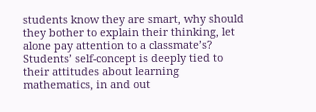students know they are smart, why should they bother to explain their thinking, let alone pay attention to a classmate’s? Students’ self-concept is deeply tied to their attitudes about learning mathematics, in and out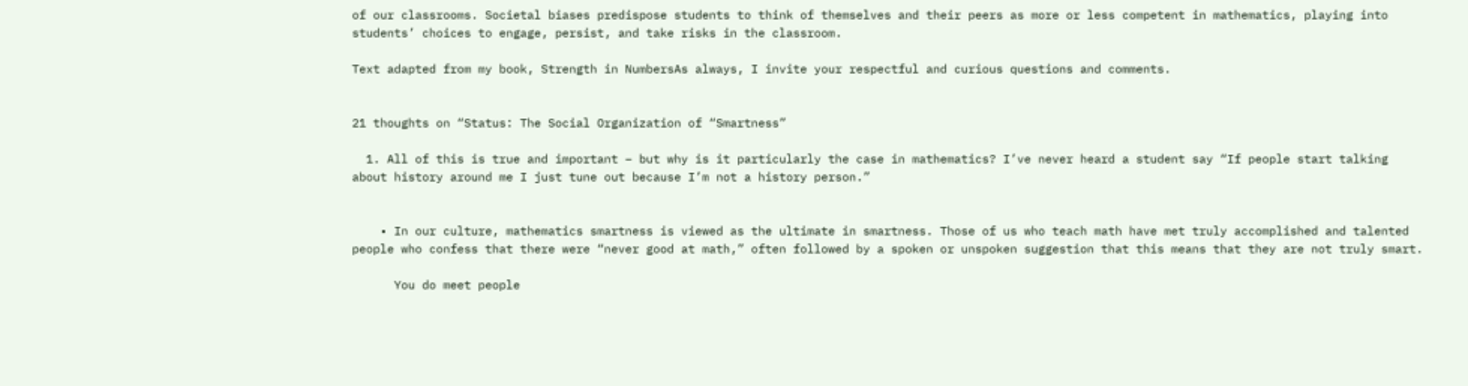of our classrooms. Societal biases predispose students to think of themselves and their peers as more or less competent in mathematics, playing into students’ choices to engage, persist, and take risks in the classroom.

Text adapted from my book, Strength in NumbersAs always, I invite your respectful and curious questions and comments.


21 thoughts on “Status: The Social Organization of “Smartness”

  1. All of this is true and important – but why is it particularly the case in mathematics? I’ve never heard a student say “If people start talking about history around me I just tune out because I’m not a history person.”


    • In our culture, mathematics smartness is viewed as the ultimate in smartness. Those of us who teach math have met truly accomplished and talented people who confess that there were “never good at math,” often followed by a spoken or unspoken suggestion that this means that they are not truly smart.

      You do meet people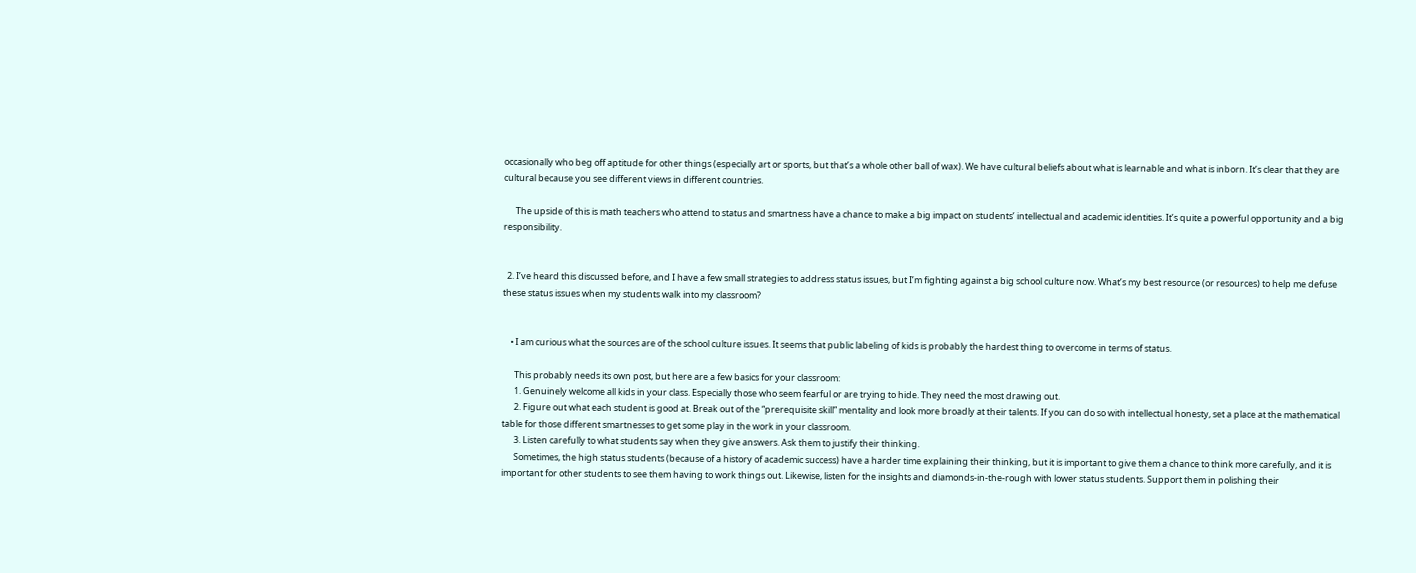occasionally who beg off aptitude for other things (especially art or sports, but that’s a whole other ball of wax). We have cultural beliefs about what is learnable and what is inborn. It’s clear that they are cultural because you see different views in different countries.

      The upside of this is math teachers who attend to status and smartness have a chance to make a big impact on students’ intellectual and academic identities. It’s quite a powerful opportunity and a big responsibility.


  2. I’ve heard this discussed before, and I have a few small strategies to address status issues, but I’m fighting against a big school culture now. What’s my best resource (or resources) to help me defuse these status issues when my students walk into my classroom?


    • I am curious what the sources are of the school culture issues. It seems that public labeling of kids is probably the hardest thing to overcome in terms of status.

      This probably needs its own post, but here are a few basics for your classroom:
      1. Genuinely welcome all kids in your class. Especially those who seem fearful or are trying to hide. They need the most drawing out.
      2. Figure out what each student is good at. Break out of the “prerequisite skill” mentality and look more broadly at their talents. If you can do so with intellectual honesty, set a place at the mathematical table for those different smartnesses to get some play in the work in your classroom.
      3. Listen carefully to what students say when they give answers. Ask them to justify their thinking.
      Sometimes, the high status students (because of a history of academic success) have a harder time explaining their thinking, but it is important to give them a chance to think more carefully, and it is important for other students to see them having to work things out. Likewise, listen for the insights and diamonds-in-the-rough with lower status students. Support them in polishing their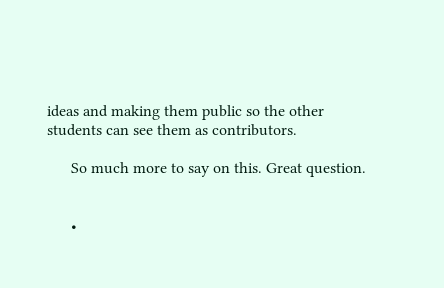ideas and making them public so the other students can see them as contributors.

      So much more to say on this. Great question.


      •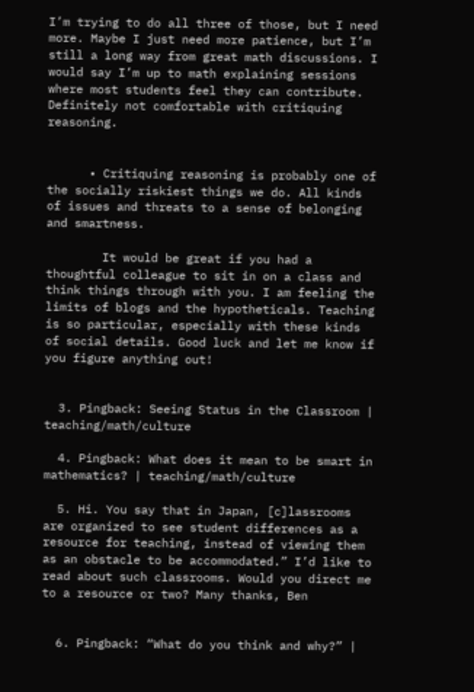I’m trying to do all three of those, but I need more. Maybe I just need more patience, but I’m still a long way from great math discussions. I would say I’m up to math explaining sessions where most students feel they can contribute. Definitely not comfortable with critiquing reasoning.


      • Critiquing reasoning is probably one of the socially riskiest things we do. All kinds of issues and threats to a sense of belonging and smartness.

        It would be great if you had a thoughtful colleague to sit in on a class and think things through with you. I am feeling the limits of blogs and the hypotheticals. Teaching is so particular, especially with these kinds of social details. Good luck and let me know if you figure anything out!


  3. Pingback: Seeing Status in the Classroom | teaching/math/culture

  4. Pingback: What does it mean to be smart in mathematics? | teaching/math/culture

  5. Hi. You say that in Japan, [c]lassrooms are organized to see student differences as a resource for teaching, instead of viewing them as an obstacle to be accommodated.” I’d like to read about such classrooms. Would you direct me to a resource or two? Many thanks, Ben


  6. Pingback: “What do you think and why?” |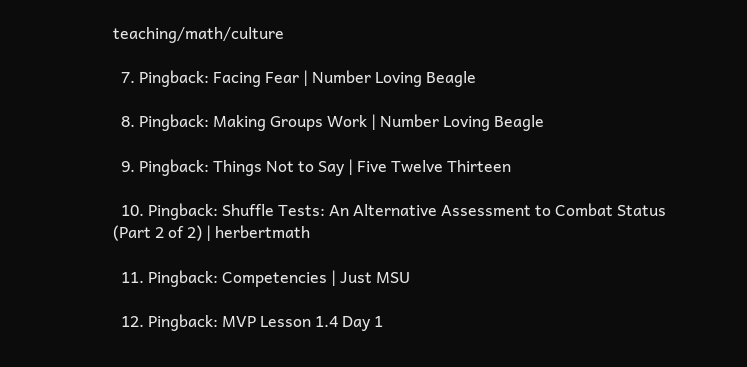teaching/math/culture

  7. Pingback: Facing Fear | Number Loving Beagle

  8. Pingback: Making Groups Work | Number Loving Beagle

  9. Pingback: Things Not to Say | Five Twelve Thirteen

  10. Pingback: Shuffle Tests: An Alternative Assessment to Combat Status (Part 2 of 2) | herbertmath

  11. Pingback: Competencies | Just MSU

  12. Pingback: MVP Lesson 1.4 Day 1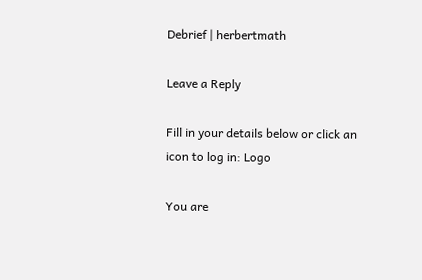Debrief | herbertmath

Leave a Reply

Fill in your details below or click an icon to log in: Logo

You are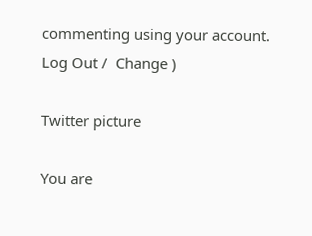commenting using your account. Log Out /  Change )

Twitter picture

You are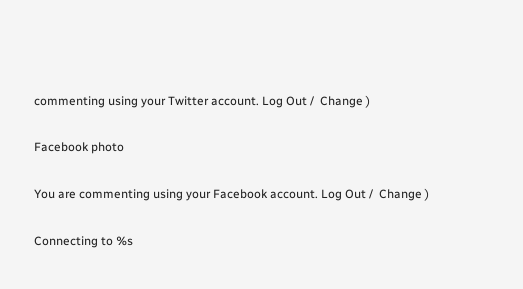commenting using your Twitter account. Log Out /  Change )

Facebook photo

You are commenting using your Facebook account. Log Out /  Change )

Connecting to %s